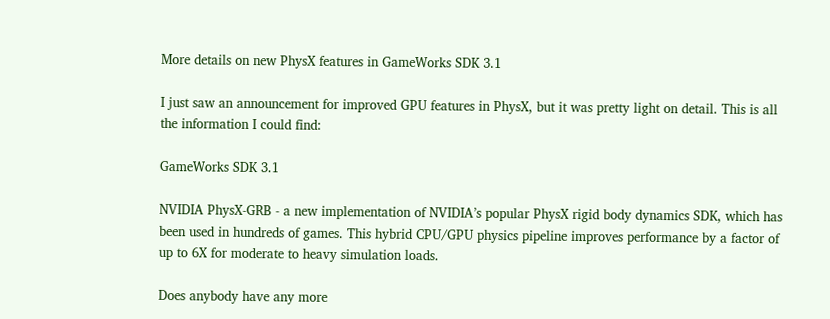More details on new PhysX features in GameWorks SDK 3.1

I just saw an announcement for improved GPU features in PhysX, but it was pretty light on detail. This is all the information I could find:

GameWorks SDK 3.1

NVIDIA PhysX-GRB - a new implementation of NVIDIA’s popular PhysX rigid body dynamics SDK, which has been used in hundreds of games. This hybrid CPU/GPU physics pipeline improves performance by a factor of up to 6X for moderate to heavy simulation loads.

Does anybody have any more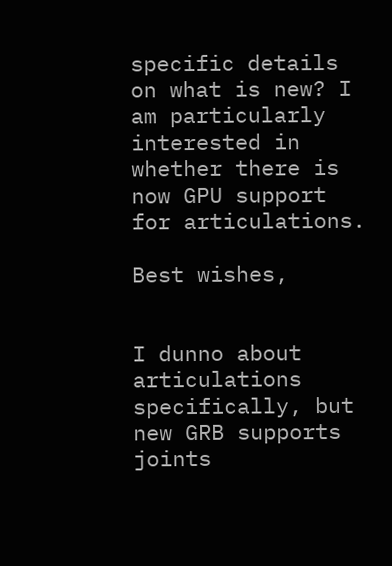specific details on what is new? I am particularly interested in whether there is now GPU support for articulations.

Best wishes,


I dunno about articulations specifically, but new GRB supports joints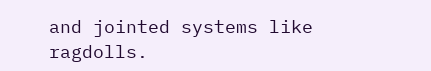and jointed systems like ragdolls.